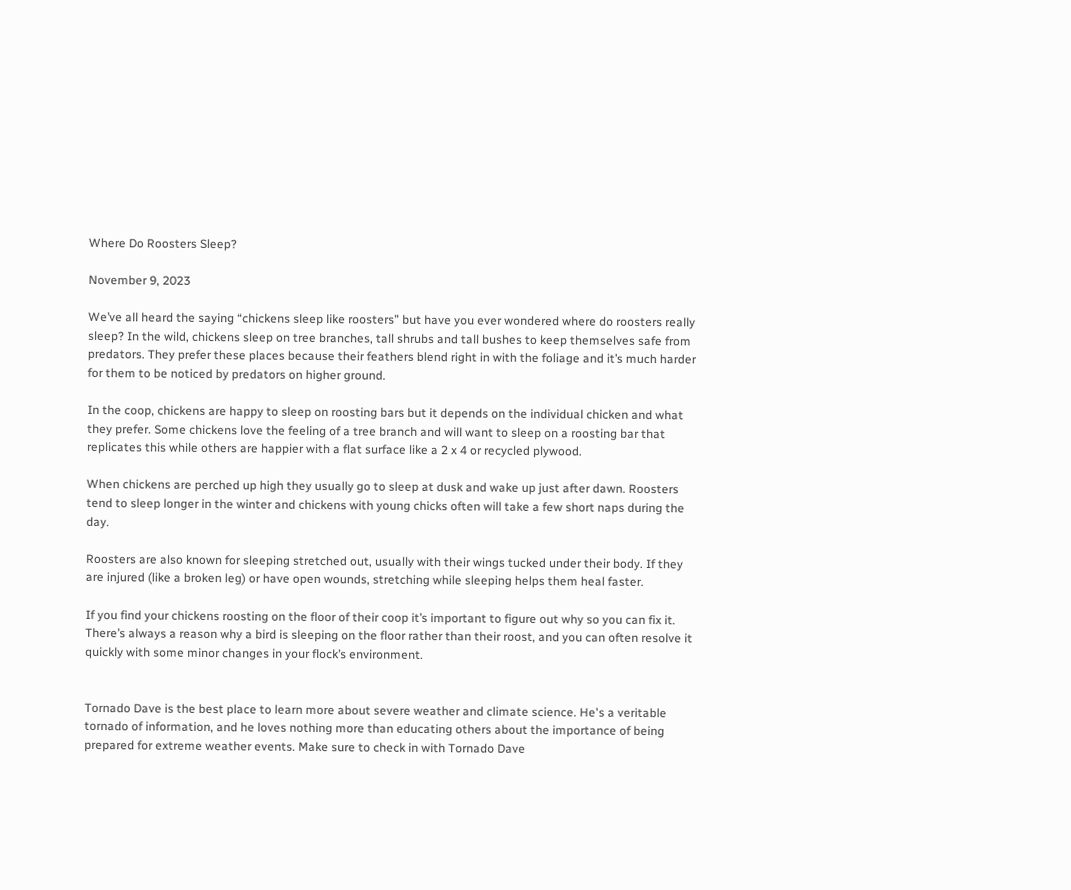Where Do Roosters Sleep?

November 9, 2023

We’ve all heard the saying “chickens sleep like roosters” but have you ever wondered where do roosters really sleep? In the wild, chickens sleep on tree branches, tall shrubs and tall bushes to keep themselves safe from predators. They prefer these places because their feathers blend right in with the foliage and it’s much harder for them to be noticed by predators on higher ground.

In the coop, chickens are happy to sleep on roosting bars but it depends on the individual chicken and what they prefer. Some chickens love the feeling of a tree branch and will want to sleep on a roosting bar that replicates this while others are happier with a flat surface like a 2 x 4 or recycled plywood.

When chickens are perched up high they usually go to sleep at dusk and wake up just after dawn. Roosters tend to sleep longer in the winter and chickens with young chicks often will take a few short naps during the day.

Roosters are also known for sleeping stretched out, usually with their wings tucked under their body. If they are injured (like a broken leg) or have open wounds, stretching while sleeping helps them heal faster.

If you find your chickens roosting on the floor of their coop it’s important to figure out why so you can fix it. There’s always a reason why a bird is sleeping on the floor rather than their roost, and you can often resolve it quickly with some minor changes in your flock’s environment.


Tornado Dave is the best place to learn more about severe weather and climate science. He's a veritable tornado of information, and he loves nothing more than educating others about the importance of being prepared for extreme weather events. Make sure to check in with Tornado Dave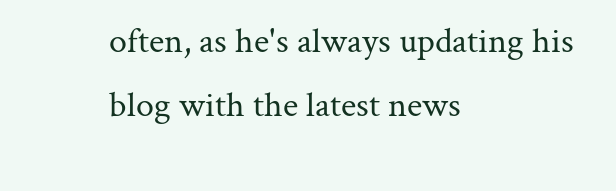often, as he's always updating his blog with the latest news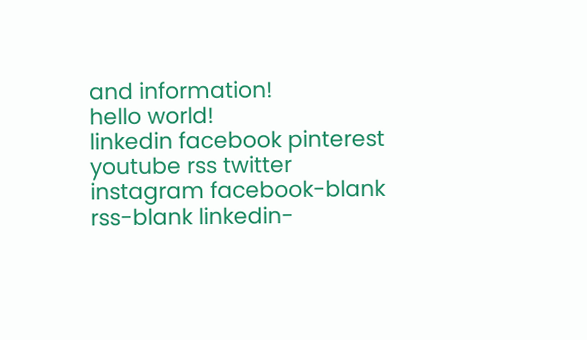and information!
hello world!
linkedin facebook pinterest youtube rss twitter instagram facebook-blank rss-blank linkedin-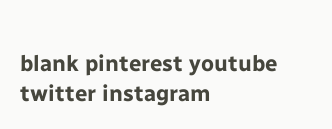blank pinterest youtube twitter instagram